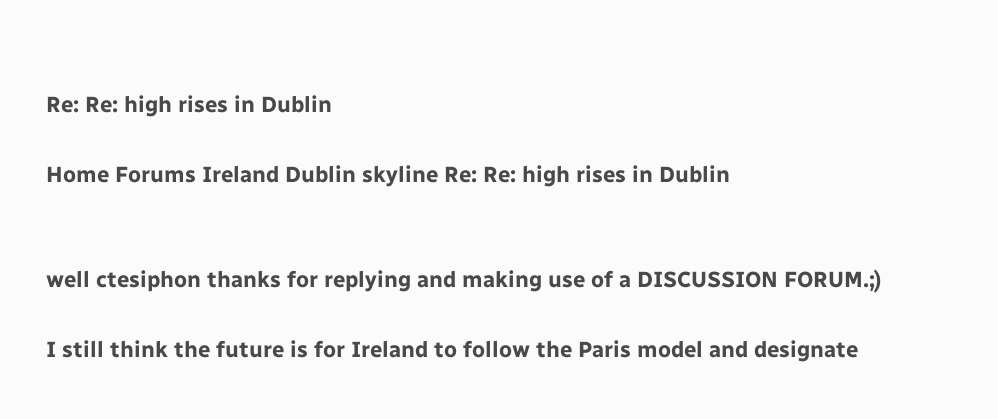Re: Re: high rises in Dublin

Home Forums Ireland Dublin skyline Re: Re: high rises in Dublin


well ctesiphon thanks for replying and making use of a DISCUSSION FORUM.;)

I still think the future is for Ireland to follow the Paris model and designate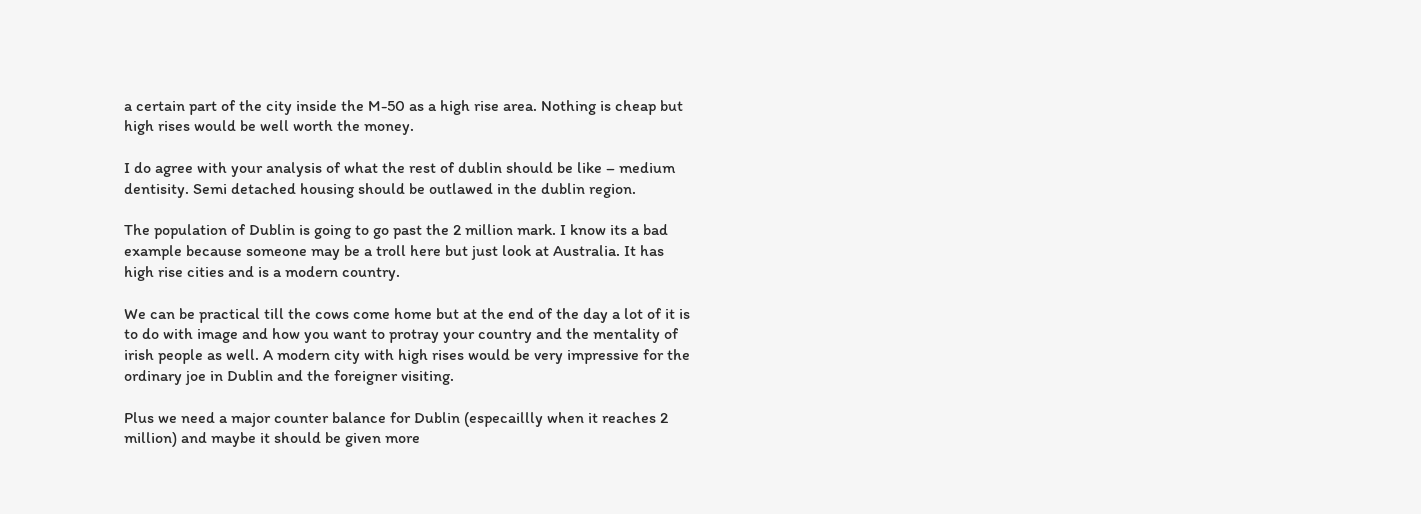a certain part of the city inside the M-50 as a high rise area. Nothing is cheap but high rises would be well worth the money.

I do agree with your analysis of what the rest of dublin should be like – medium dentisity. Semi detached housing should be outlawed in the dublin region.

The population of Dublin is going to go past the 2 million mark. I know its a bad example because someone may be a troll here but just look at Australia. It has high rise cities and is a modern country.

We can be practical till the cows come home but at the end of the day a lot of it is to do with image and how you want to protray your country and the mentality of irish people as well. A modern city with high rises would be very impressive for the ordinary joe in Dublin and the foreigner visiting.

Plus we need a major counter balance for Dublin (especaillly when it reaches 2 million) and maybe it should be given more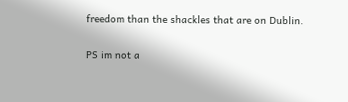freedom than the shackles that are on Dublin.

PS im not a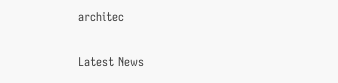architec

Latest News